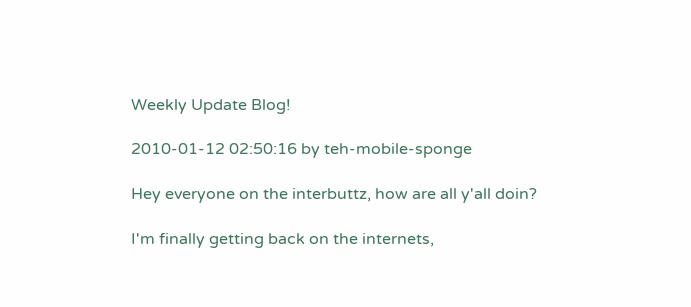Weekly Update Blog!

2010-01-12 02:50:16 by teh-mobile-sponge

Hey everyone on the interbuttz, how are all y'all doin?

I'm finally getting back on the internets,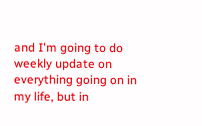and I'm going to do weekly update on everything going on in my life, but in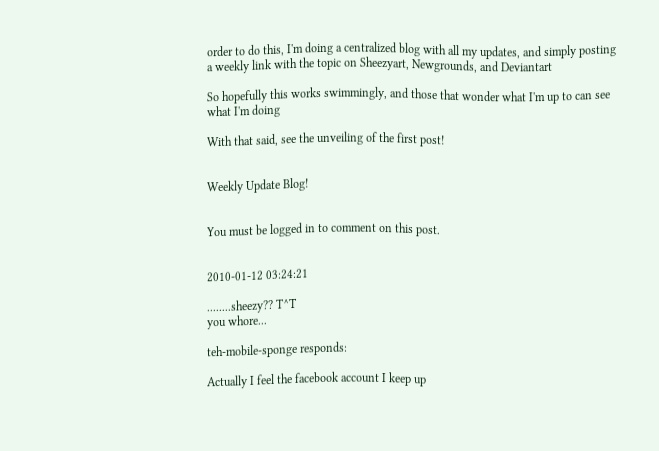order to do this, I'm doing a centralized blog with all my updates, and simply posting a weekly link with the topic on Sheezyart, Newgrounds, and Deviantart

So hopefully this works swimmingly, and those that wonder what I'm up to can see what I'm doing

With that said, see the unveiling of the first post!


Weekly Update Blog!


You must be logged in to comment on this post.


2010-01-12 03:24:21

........sheezy?? T^T
you whore...

teh-mobile-sponge responds:

Actually I feel the facebook account I keep up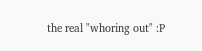the real "whoring out" :P